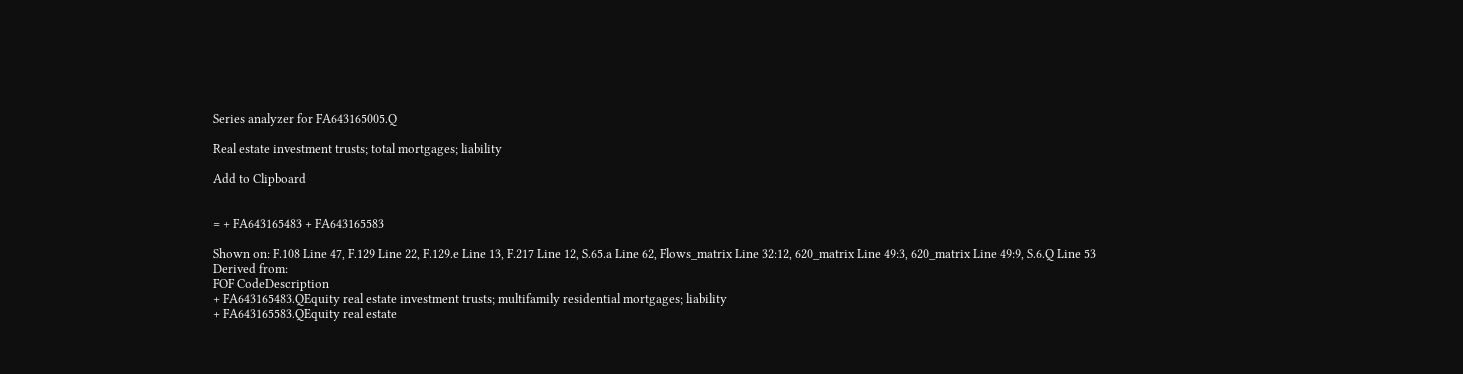Series analyzer for FA643165005.Q

Real estate investment trusts; total mortgages; liability

Add to Clipboard


= + FA643165483 + FA643165583

Shown on: F.108 Line 47, F.129 Line 22, F.129.e Line 13, F.217 Line 12, S.65.a Line 62, Flows_matrix Line 32:12, 620_matrix Line 49:3, 620_matrix Line 49:9, S.6.Q Line 53
Derived from:
FOF CodeDescription
+ FA643165483.QEquity real estate investment trusts; multifamily residential mortgages; liability
+ FA643165583.QEquity real estate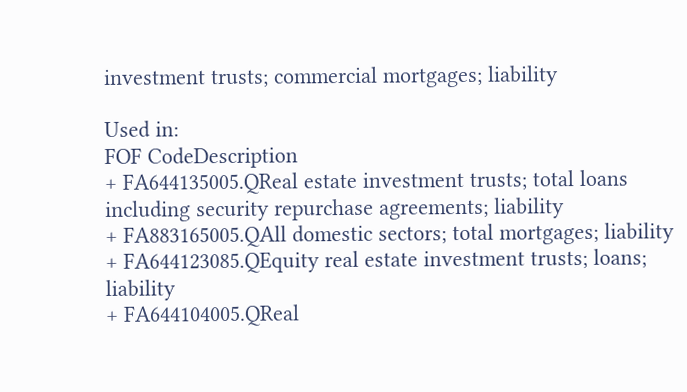investment trusts; commercial mortgages; liability

Used in:
FOF CodeDescription
+ FA644135005.QReal estate investment trusts; total loans including security repurchase agreements; liability
+ FA883165005.QAll domestic sectors; total mortgages; liability
+ FA644123085.QEquity real estate investment trusts; loans; liability
+ FA644104005.QReal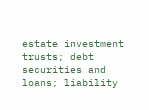estate investment trusts; debt securities and loans; liability